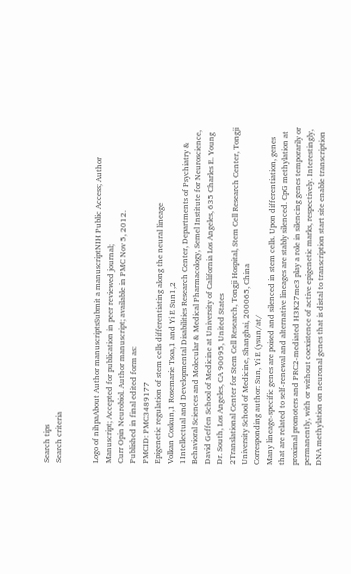Search tips
Search criteria


Logo of nihpaAbout Author manuscriptsSubmit a manuscriptNIH Public Access; Author Manuscript; Accepted for publication in peer reviewed journal;
Curr Opin Neurobiol. Author manuscript; available in PMC Nov 5, 2012.
Published in final edited form as:
PMCID: PMC3489177
Epigenetic regulation of stem cells differentiating along the neural lineage
Volkan Coskun,1 Rosemarie Tsoa,1 and Yi E Sun1,2
1Intellectual and Developmental Disabilities Research Center, Departments of Psychiatry & Behavioral Sciences and Molecular & Medical Pharmacology, Semel Institute for Neuroscience, David Geffen School of Medicine at University of California Los Angeles, 635 Charles E. Young Dr. South, Los Angeles, CA 90095, United States
2Translational Center for Stem Cell Research, Tongji Hospital, Stem Cell Research Center, Tongji University School of Medicine, Shanghai, 200065, China
Corresponding author: Sun, Yi E (ysun/at/
Many lineage-specific genes are poised and silenced in stem cells. Upon differentiation, genes that are related to self-renewal and alternative lineages are stably silenced. CpG methylation at proximal promoters and PRC2-mediated H3K27me3 play a role in silencing genes temporarily or permanently, with or without coexistence of active epigenetic marks, respectively. Interestingly, DNA methylation on neuronal genes that is distal to transcription start site enable transcription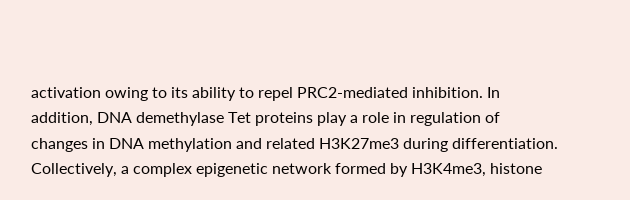activation owing to its ability to repel PRC2-mediated inhibition. In addition, DNA demethylase Tet proteins play a role in regulation of changes in DNA methylation and related H3K27me3 during differentiation. Collectively, a complex epigenetic network formed by H3K4me3, histone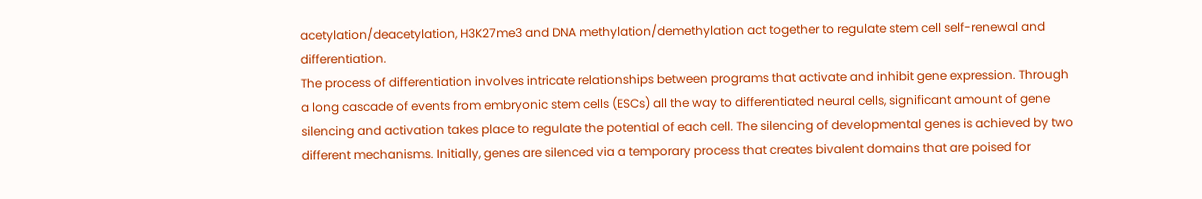acetylation/deacetylation, H3K27me3 and DNA methylation/demethylation act together to regulate stem cell self-renewal and differentiation.
The process of differentiation involves intricate relationships between programs that activate and inhibit gene expression. Through a long cascade of events from embryonic stem cells (ESCs) all the way to differentiated neural cells, significant amount of gene silencing and activation takes place to regulate the potential of each cell. The silencing of developmental genes is achieved by two different mechanisms. Initially, genes are silenced via a temporary process that creates bivalent domains that are poised for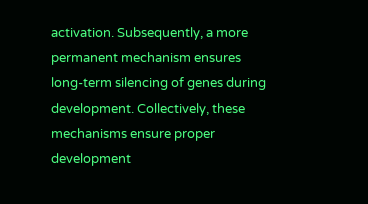activation. Subsequently, a more permanent mechanism ensures long-term silencing of genes during development. Collectively, these mechanisms ensure proper development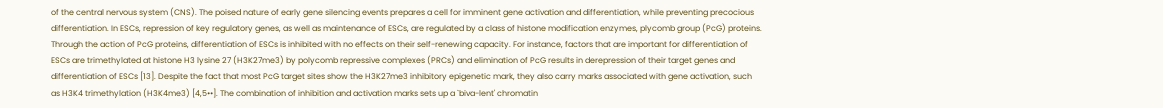of the central nervous system (CNS). The poised nature of early gene silencing events prepares a cell for imminent gene activation and differentiation, while preventing precocious differentiation. In ESCs, repression of key regulatory genes, as well as maintenance of ESCs, are regulated by a class of histone modification enzymes, plycomb group (PcG) proteins. Through the action of PcG proteins, differentiation of ESCs is inhibited with no effects on their self-renewing capacity. For instance, factors that are important for differentiation of ESCs are trimethylated at histone H3 lysine 27 (H3K27me3) by polycomb repressive complexes (PRCs) and elimination of PcG results in derepression of their target genes and differentiation of ESCs [13]. Despite the fact that most PcG target sites show the H3K27me3 inhibitory epigenetic mark, they also carry marks associated with gene activation, such as H3K4 trimethylation (H3K4me3) [4,5••]. The combination of inhibition and activation marks sets up a `biva-lent' chromatin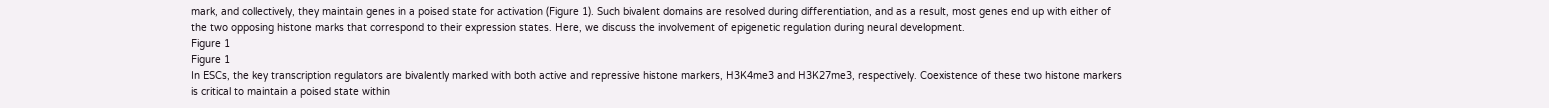mark, and collectively, they maintain genes in a poised state for activation (Figure 1). Such bivalent domains are resolved during differentiation, and as a result, most genes end up with either of the two opposing histone marks that correspond to their expression states. Here, we discuss the involvement of epigenetic regulation during neural development.
Figure 1
Figure 1
In ESCs, the key transcription regulators are bivalently marked with both active and repressive histone markers, H3K4me3 and H3K27me3, respectively. Coexistence of these two histone markers is critical to maintain a poised state within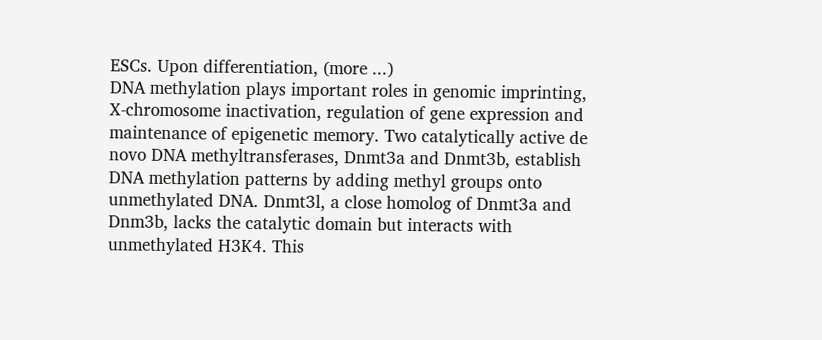ESCs. Upon differentiation, (more ...)
DNA methylation plays important roles in genomic imprinting, X-chromosome inactivation, regulation of gene expression and maintenance of epigenetic memory. Two catalytically active de novo DNA methyltransferases, Dnmt3a and Dnmt3b, establish DNA methylation patterns by adding methyl groups onto unmethylated DNA. Dnmt3l, a close homolog of Dnmt3a and Dnm3b, lacks the catalytic domain but interacts with unmethylated H3K4. This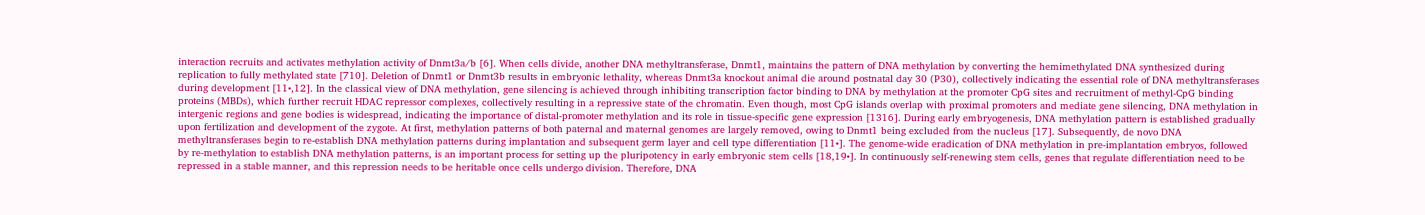interaction recruits and activates methylation activity of Dnmt3a/b [6]. When cells divide, another DNA methyltransferase, Dnmt1, maintains the pattern of DNA methylation by converting the hemimethylated DNA synthesized during replication to fully methylated state [710]. Deletion of Dnmt1 or Dnmt3b results in embryonic lethality, whereas Dnmt3a knockout animal die around postnatal day 30 (P30), collectively indicating the essential role of DNA methyltransferases during development [11•,12]. In the classical view of DNA methylation, gene silencing is achieved through inhibiting transcription factor binding to DNA by methylation at the promoter CpG sites and recruitment of methyl-CpG binding proteins (MBDs), which further recruit HDAC repressor complexes, collectively resulting in a repressive state of the chromatin. Even though, most CpG islands overlap with proximal promoters and mediate gene silencing, DNA methylation in intergenic regions and gene bodies is widespread, indicating the importance of distal-promoter methylation and its role in tissue-specific gene expression [1316]. During early embryogenesis, DNA methylation pattern is established gradually upon fertilization and development of the zygote. At first, methylation patterns of both paternal and maternal genomes are largely removed, owing to Dnmt1 being excluded from the nucleus [17]. Subsequently, de novo DNA methyltransferases begin to re-establish DNA methylation patterns during implantation and subsequent germ layer and cell type differentiation [11•]. The genome-wide eradication of DNA methylation in pre-implantation embryos, followed by re-methylation to establish DNA methylation patterns, is an important process for setting up the pluripotency in early embryonic stem cells [18,19•]. In continuously self-renewing stem cells, genes that regulate differentiation need to be repressed in a stable manner, and this repression needs to be heritable once cells undergo division. Therefore, DNA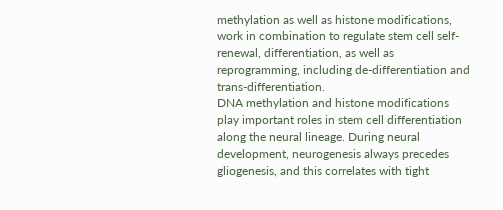methylation as well as histone modifications, work in combination to regulate stem cell self-renewal, differentiation, as well as reprogramming, including de-differentiation and trans-differentiation.
DNA methylation and histone modifications play important roles in stem cell differentiation along the neural lineage. During neural development, neurogenesis always precedes gliogenesis, and this correlates with tight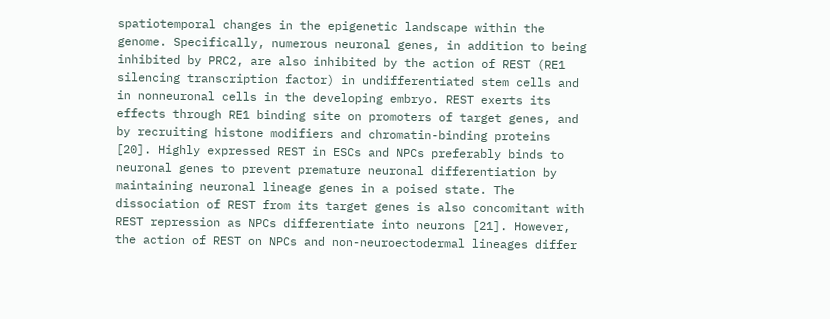spatiotemporal changes in the epigenetic landscape within the genome. Specifically, numerous neuronal genes, in addition to being inhibited by PRC2, are also inhibited by the action of REST (RE1 silencing transcription factor) in undifferentiated stem cells and in nonneuronal cells in the developing embryo. REST exerts its effects through RE1 binding site on promoters of target genes, and by recruiting histone modifiers and chromatin-binding proteins [20]. Highly expressed REST in ESCs and NPCs preferably binds to neuronal genes to prevent premature neuronal differentiation by maintaining neuronal lineage genes in a poised state. The dissociation of REST from its target genes is also concomitant with REST repression as NPCs differentiate into neurons [21]. However, the action of REST on NPCs and non-neuroectodermal lineages differ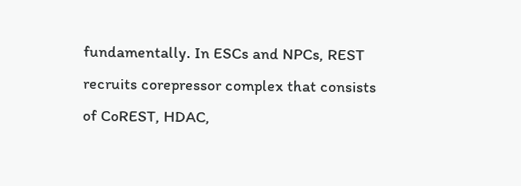fundamentally. In ESCs and NPCs, REST recruits corepressor complex that consists of CoREST, HDAC,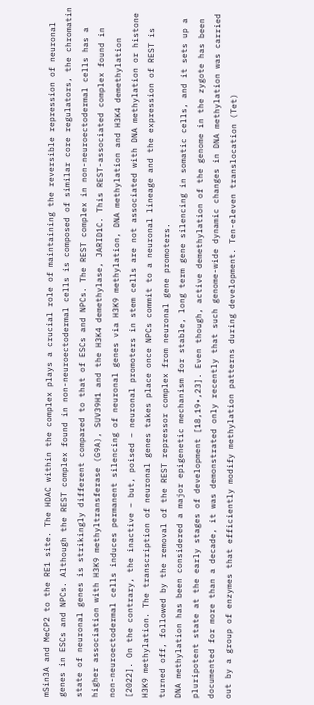mSin3A and MeCP2 to the RE1 site. The HDAC within the complex plays a crucial role of maintaining the reversible repression of neuronal genes in ESCs and NPCs. Although the REST complex found in non-neuroectodermal cells is composed of similar core regulators, the chromatin state of neuronal genes is strikingly different compared to that of ESCs and NPCs. The REST complex in non-neuroectodermal cells has a higher association with H3K9 methyltransferase (G9A), SUV39H1 and the H3K4 demethylase, JARID1C. This REST-associated complex found in non-neuroectodermal cells induces permanent silencing of neuronal genes via H3K9 methylation, DNA methylation and H3K4 demethylation [2022]. On the contrary, the inactive – but, poised – neuronal promoters in stem cells are not associated with DNA methylation or histone H3K9 methylation. The transcription of neuronal genes takes place once NPCs commit to a neuronal lineage and the expression of REST is turned off, followed by the removal of the REST repressor complex from neuronal gene promoters.
DNA methylation has been considered a major epigenetic mechanism for stable, long term gene silencing in somatic cells, and it sets up a pluripotent state at the early stages of development [18,19•,23]. Even though, active demethylation of the genome in the zygote has been documented for more than a decade, it was demonstrated only recently that such genome-wide dynamic changes in DNA methylation was carried out by a group of enzymes that efficiently modify methylation patterns during development. Ten-eleven translocation (Tet)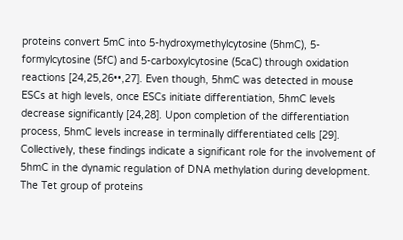proteins convert 5mC into 5-hydroxymethylcytosine (5hmC), 5-formylcytosine (5fC) and 5-carboxylcytosine (5caC) through oxidation reactions [24,25,26••,27]. Even though, 5hmC was detected in mouse ESCs at high levels, once ESCs initiate differentiation, 5hmC levels decrease significantly [24,28]. Upon completion of the differentiation process, 5hmC levels increase in terminally differentiated cells [29]. Collectively, these findings indicate a significant role for the involvement of 5hmC in the dynamic regulation of DNA methylation during development. The Tet group of proteins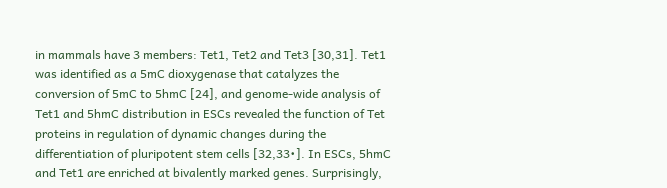in mammals have 3 members: Tet1, Tet2 and Tet3 [30,31]. Tet1 was identified as a 5mC dioxygenase that catalyzes the conversion of 5mC to 5hmC [24], and genome-wide analysis of Tet1 and 5hmC distribution in ESCs revealed the function of Tet proteins in regulation of dynamic changes during the differentiation of pluripotent stem cells [32,33•]. In ESCs, 5hmC and Tet1 are enriched at bivalently marked genes. Surprisingly,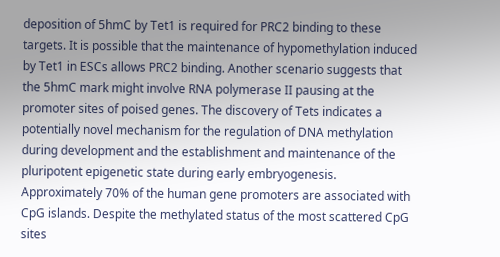deposition of 5hmC by Tet1 is required for PRC2 binding to these targets. It is possible that the maintenance of hypomethylation induced by Tet1 in ESCs allows PRC2 binding. Another scenario suggests that the 5hmC mark might involve RNA polymerase II pausing at the promoter sites of poised genes. The discovery of Tets indicates a potentially novel mechanism for the regulation of DNA methylation during development and the establishment and maintenance of the pluripotent epigenetic state during early embryogenesis.
Approximately 70% of the human gene promoters are associated with CpG islands. Despite the methylated status of the most scattered CpG sites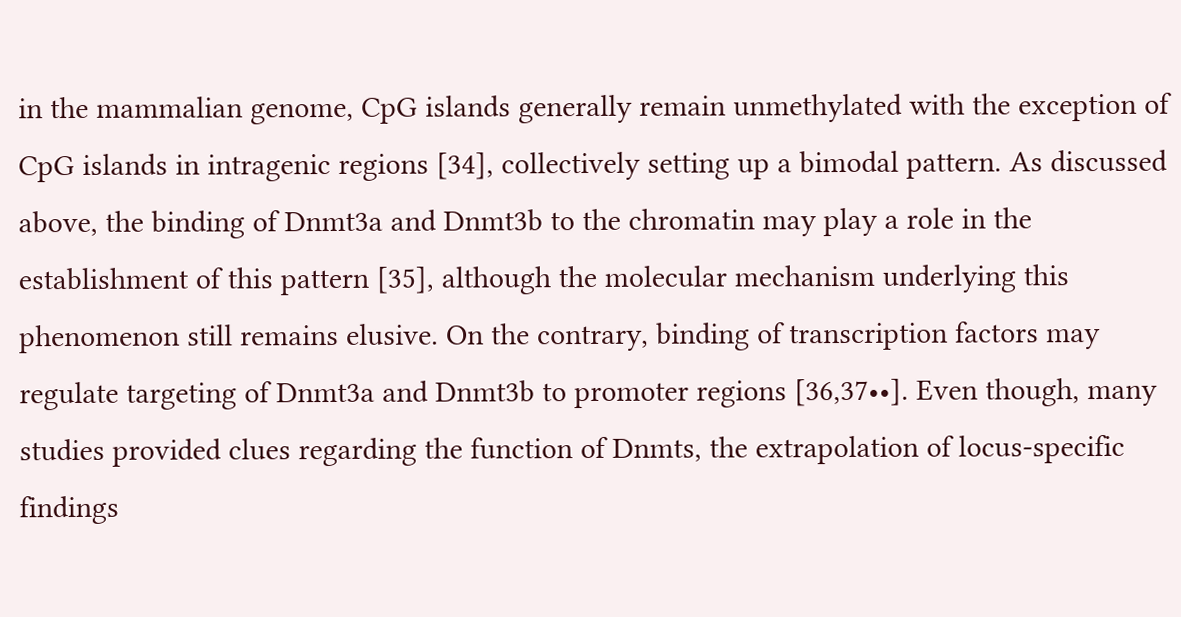in the mammalian genome, CpG islands generally remain unmethylated with the exception of CpG islands in intragenic regions [34], collectively setting up a bimodal pattern. As discussed above, the binding of Dnmt3a and Dnmt3b to the chromatin may play a role in the establishment of this pattern [35], although the molecular mechanism underlying this phenomenon still remains elusive. On the contrary, binding of transcription factors may regulate targeting of Dnmt3a and Dnmt3b to promoter regions [36,37••]. Even though, many studies provided clues regarding the function of Dnmts, the extrapolation of locus-specific findings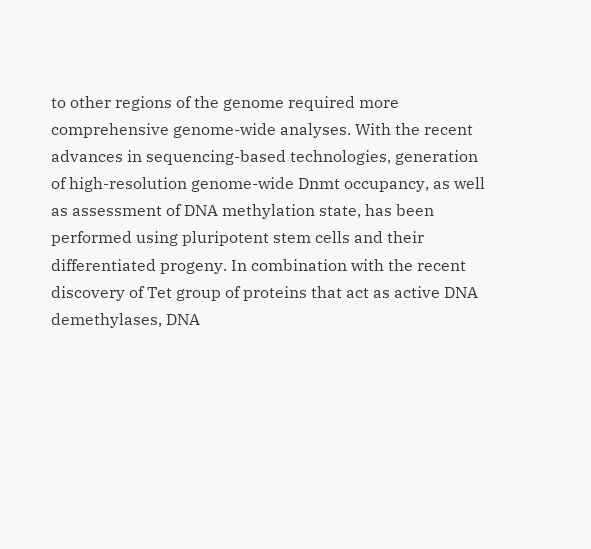to other regions of the genome required more comprehensive genome-wide analyses. With the recent advances in sequencing-based technologies, generation of high-resolution genome-wide Dnmt occupancy, as well as assessment of DNA methylation state, has been performed using pluripotent stem cells and their differentiated progeny. In combination with the recent discovery of Tet group of proteins that act as active DNA demethylases, DNA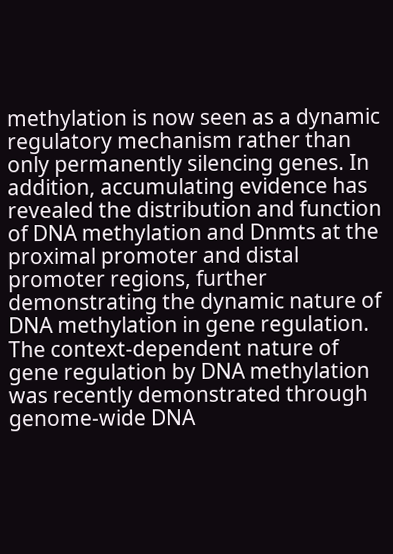methylation is now seen as a dynamic regulatory mechanism rather than only permanently silencing genes. In addition, accumulating evidence has revealed the distribution and function of DNA methylation and Dnmts at the proximal promoter and distal promoter regions, further demonstrating the dynamic nature of DNA methylation in gene regulation.
The context-dependent nature of gene regulation by DNA methylation was recently demonstrated through genome-wide DNA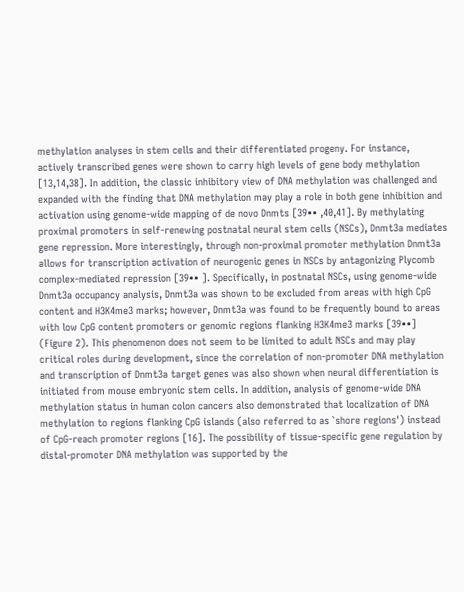methylation analyses in stem cells and their differentiated progeny. For instance, actively transcribed genes were shown to carry high levels of gene body methylation [13,14,38]. In addition, the classic inhibitory view of DNA methylation was challenged and expanded with the finding that DNA methylation may play a role in both gene inhibition and activation using genome-wide mapping of de novo Dnmts [39•• ,40,41]. By methylating proximal promoters in self-renewing postnatal neural stem cells (NSCs), Dnmt3a mediates gene repression. More interestingly, through non-proximal promoter methylation Dnmt3a allows for transcription activation of neurogenic genes in NSCs by antagonizing Plycomb complex-mediated repression [39•• ]. Specifically, in postnatal NSCs, using genome-wide Dnmt3a occupancy analysis, Dnmt3a was shown to be excluded from areas with high CpG content and H3K4me3 marks; however, Dnmt3a was found to be frequently bound to areas with low CpG content promoters or genomic regions flanking H3K4me3 marks [39••] (Figure 2). This phenomenon does not seem to be limited to adult NSCs and may play critical roles during development, since the correlation of non-promoter DNA methylation and transcription of Dnmt3a target genes was also shown when neural differentiation is initiated from mouse embryonic stem cells. In addition, analysis of genome-wide DNA methylation status in human colon cancers also demonstrated that localization of DNA methylation to regions flanking CpG islands (also referred to as `shore regions') instead of CpG-reach promoter regions [16]. The possibility of tissue-specific gene regulation by distal-promoter DNA methylation was supported by the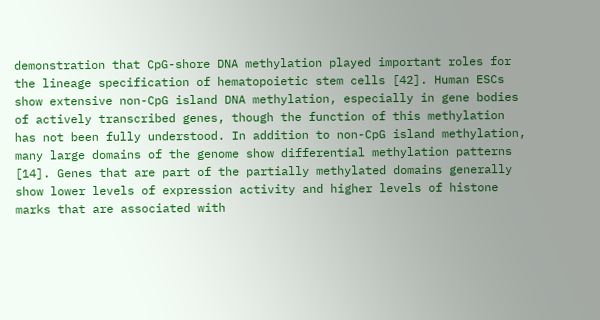demonstration that CpG-shore DNA methylation played important roles for the lineage specification of hematopoietic stem cells [42]. Human ESCs show extensive non-CpG island DNA methylation, especially in gene bodies of actively transcribed genes, though the function of this methylation has not been fully understood. In addition to non-CpG island methylation, many large domains of the genome show differential methylation patterns [14]. Genes that are part of the partially methylated domains generally show lower levels of expression activity and higher levels of histone marks that are associated with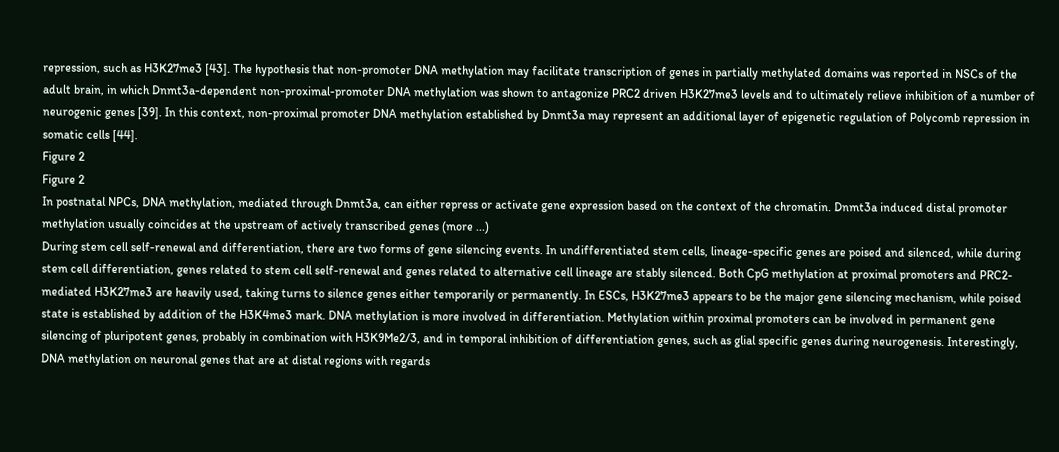repression, such as H3K27me3 [43]. The hypothesis that non-promoter DNA methylation may facilitate transcription of genes in partially methylated domains was reported in NSCs of the adult brain, in which Dnmt3a-dependent non-proximal-promoter DNA methylation was shown to antagonize PRC2 driven H3K27me3 levels and to ultimately relieve inhibition of a number of neurogenic genes [39]. In this context, non-proximal promoter DNA methylation established by Dnmt3a may represent an additional layer of epigenetic regulation of Polycomb repression in somatic cells [44].
Figure 2
Figure 2
In postnatal NPCs, DNA methylation, mediated through Dnmt3a, can either repress or activate gene expression based on the context of the chromatin. Dnmt3a induced distal promoter methylation usually coincides at the upstream of actively transcribed genes (more ...)
During stem cell self-renewal and differentiation, there are two forms of gene silencing events. In undifferentiated stem cells, lineage-specific genes are poised and silenced, while during stem cell differentiation, genes related to stem cell self-renewal and genes related to alternative cell lineage are stably silenced. Both CpG methylation at proximal promoters and PRC2-mediated H3K27me3 are heavily used, taking turns to silence genes either temporarily or permanently. In ESCs, H3K27me3 appears to be the major gene silencing mechanism, while poised state is established by addition of the H3K4me3 mark. DNA methylation is more involved in differentiation. Methylation within proximal promoters can be involved in permanent gene silencing of pluripotent genes, probably in combination with H3K9Me2/3, and in temporal inhibition of differentiation genes, such as glial specific genes during neurogenesis. Interestingly, DNA methylation on neuronal genes that are at distal regions with regards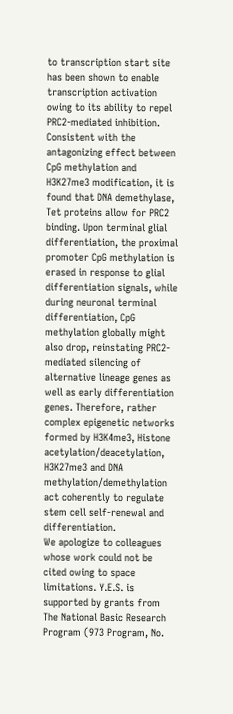to transcription start site has been shown to enable transcription activation owing to its ability to repel PRC2-mediated inhibition. Consistent with the antagonizing effect between CpG methylation and H3K27me3 modification, it is found that DNA demethylase, Tet proteins allow for PRC2 binding. Upon terminal glial differentiation, the proximal promoter CpG methylation is erased in response to glial differentiation signals, while during neuronal terminal differentiation, CpG methylation globally might also drop, reinstating PRC2-mediated silencing of alternative lineage genes as well as early differentiation genes. Therefore, rather complex epigenetic networks formed by H3K4me3, Histone acetylation/deacetylation, H3K27me3 and DNA methylation/demethylation act coherently to regulate stem cell self-renewal and differentiation.
We apologize to colleagues whose work could not be cited owing to space limitations. Y.E.S. is supported by grants from The National Basic Research Program (973 Program, No.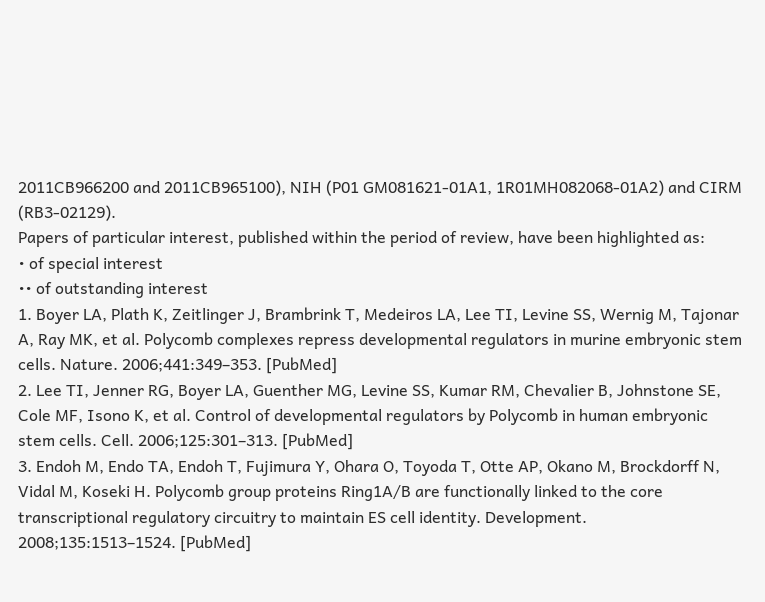2011CB966200 and 2011CB965100), NIH (P01 GM081621-01A1, 1R01MH082068-01A2) and CIRM (RB3-02129).
Papers of particular interest, published within the period of review, have been highlighted as:
• of special interest
•• of outstanding interest
1. Boyer LA, Plath K, Zeitlinger J, Brambrink T, Medeiros LA, Lee TI, Levine SS, Wernig M, Tajonar A, Ray MK, et al. Polycomb complexes repress developmental regulators in murine embryonic stem cells. Nature. 2006;441:349–353. [PubMed]
2. Lee TI, Jenner RG, Boyer LA, Guenther MG, Levine SS, Kumar RM, Chevalier B, Johnstone SE, Cole MF, Isono K, et al. Control of developmental regulators by Polycomb in human embryonic stem cells. Cell. 2006;125:301–313. [PubMed]
3. Endoh M, Endo TA, Endoh T, Fujimura Y, Ohara O, Toyoda T, Otte AP, Okano M, Brockdorff N, Vidal M, Koseki H. Polycomb group proteins Ring1A/B are functionally linked to the core transcriptional regulatory circuitry to maintain ES cell identity. Development. 2008;135:1513–1524. [PubMed]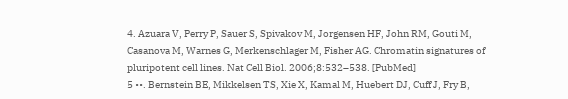4. Azuara V, Perry P, Sauer S, Spivakov M, Jorgensen HF, John RM, Gouti M, Casanova M, Warnes G, Merkenschlager M, Fisher AG. Chromatin signatures of pluripotent cell lines. Nat Cell Biol. 2006;8:532–538. [PubMed]
5 ••. Bernstein BE, Mikkelsen TS, Xie X, Kamal M, Huebert DJ, Cuff J, Fry B,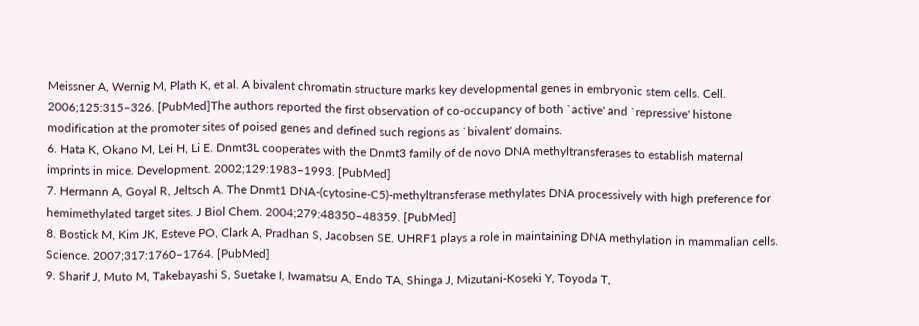Meissner A, Wernig M, Plath K, et al. A bivalent chromatin structure marks key developmental genes in embryonic stem cells. Cell. 2006;125:315–326. [PubMed]The authors reported the first observation of co-occupancy of both `active' and `repressive' histone modification at the promoter sites of poised genes and defined such regions as `bivalent' domains.
6. Hata K, Okano M, Lei H, Li E. Dnmt3L cooperates with the Dnmt3 family of de novo DNA methyltransferases to establish maternal imprints in mice. Development. 2002;129:1983–1993. [PubMed]
7. Hermann A, Goyal R, Jeltsch A. The Dnmt1 DNA-(cytosine-C5)-methyltransferase methylates DNA processively with high preference for hemimethylated target sites. J Biol Chem. 2004;279:48350–48359. [PubMed]
8. Bostick M, Kim JK, Esteve PO, Clark A, Pradhan S, Jacobsen SE. UHRF1 plays a role in maintaining DNA methylation in mammalian cells. Science. 2007;317:1760–1764. [PubMed]
9. Sharif J, Muto M, Takebayashi S, Suetake I, Iwamatsu A, Endo TA, Shinga J, Mizutani-Koseki Y, Toyoda T,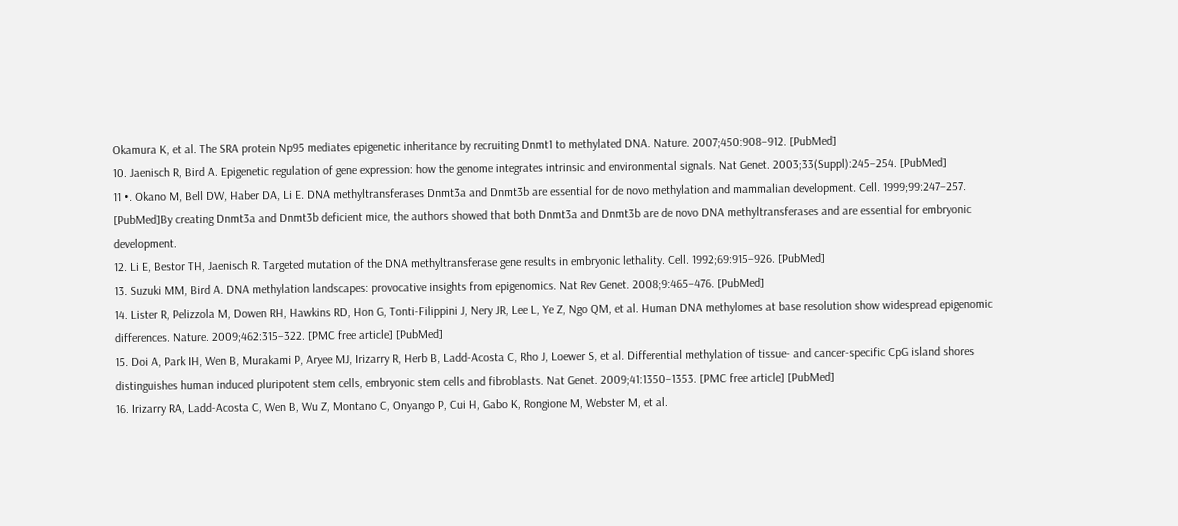Okamura K, et al. The SRA protein Np95 mediates epigenetic inheritance by recruiting Dnmt1 to methylated DNA. Nature. 2007;450:908–912. [PubMed]
10. Jaenisch R, Bird A. Epigenetic regulation of gene expression: how the genome integrates intrinsic and environmental signals. Nat Genet. 2003;33(Suppl):245–254. [PubMed]
11 •. Okano M, Bell DW, Haber DA, Li E. DNA methyltransferases Dnmt3a and Dnmt3b are essential for de novo methylation and mammalian development. Cell. 1999;99:247–257. [PubMed]By creating Dnmt3a and Dnmt3b deficient mice, the authors showed that both Dnmt3a and Dnmt3b are de novo DNA methyltransferases and are essential for embryonic development.
12. Li E, Bestor TH, Jaenisch R. Targeted mutation of the DNA methyltransferase gene results in embryonic lethality. Cell. 1992;69:915–926. [PubMed]
13. Suzuki MM, Bird A. DNA methylation landscapes: provocative insights from epigenomics. Nat Rev Genet. 2008;9:465–476. [PubMed]
14. Lister R, Pelizzola M, Dowen RH, Hawkins RD, Hon G, Tonti-Filippini J, Nery JR, Lee L, Ye Z, Ngo QM, et al. Human DNA methylomes at base resolution show widespread epigenomic differences. Nature. 2009;462:315–322. [PMC free article] [PubMed]
15. Doi A, Park IH, Wen B, Murakami P, Aryee MJ, Irizarry R, Herb B, Ladd-Acosta C, Rho J, Loewer S, et al. Differential methylation of tissue- and cancer-specific CpG island shores distinguishes human induced pluripotent stem cells, embryonic stem cells and fibroblasts. Nat Genet. 2009;41:1350–1353. [PMC free article] [PubMed]
16. Irizarry RA, Ladd-Acosta C, Wen B, Wu Z, Montano C, Onyango P, Cui H, Gabo K, Rongione M, Webster M, et al.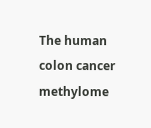The human colon cancer methylome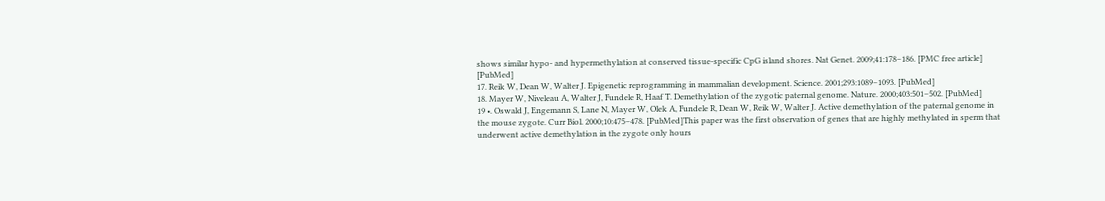shows similar hypo- and hypermethylation at conserved tissue-specific CpG island shores. Nat Genet. 2009;41:178–186. [PMC free article] [PubMed]
17. Reik W, Dean W, Walter J. Epigenetic reprogramming in mammalian development. Science. 2001;293:1089–1093. [PubMed]
18. Mayer W, Niveleau A, Walter J, Fundele R, Haaf T. Demethylation of the zygotic paternal genome. Nature. 2000;403:501–502. [PubMed]
19 •. Oswald J, Engemann S, Lane N, Mayer W, Olek A, Fundele R, Dean W, Reik W, Walter J. Active demethylation of the paternal genome in the mouse zygote. Curr Biol. 2000;10:475–478. [PubMed]This paper was the first observation of genes that are highly methylated in sperm that underwent active demethylation in the zygote only hours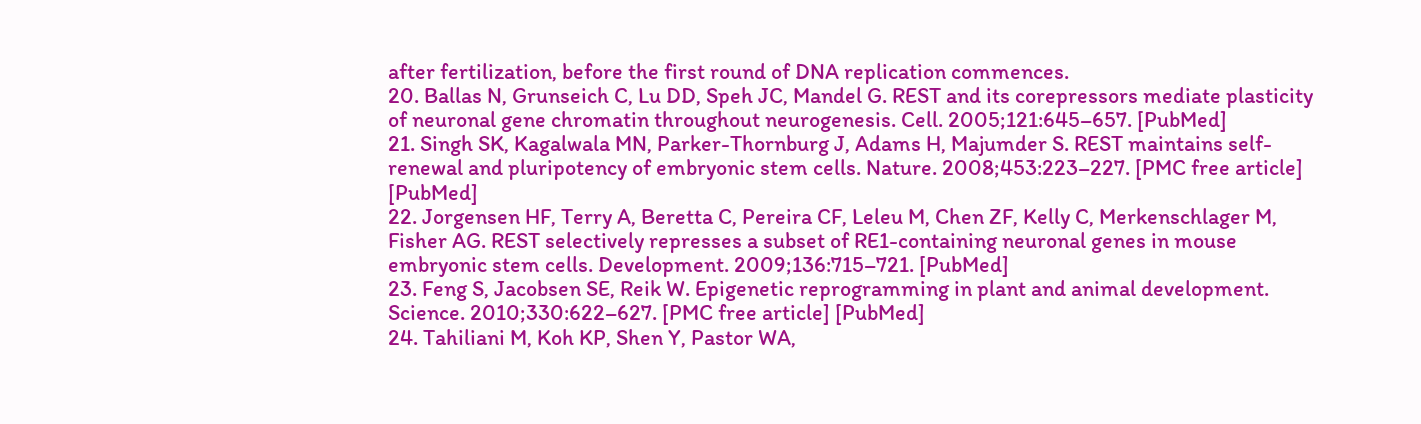after fertilization, before the first round of DNA replication commences.
20. Ballas N, Grunseich C, Lu DD, Speh JC, Mandel G. REST and its corepressors mediate plasticity of neuronal gene chromatin throughout neurogenesis. Cell. 2005;121:645–657. [PubMed]
21. Singh SK, Kagalwala MN, Parker-Thornburg J, Adams H, Majumder S. REST maintains self-renewal and pluripotency of embryonic stem cells. Nature. 2008;453:223–227. [PMC free article] [PubMed]
22. Jorgensen HF, Terry A, Beretta C, Pereira CF, Leleu M, Chen ZF, Kelly C, Merkenschlager M, Fisher AG. REST selectively represses a subset of RE1-containing neuronal genes in mouse embryonic stem cells. Development. 2009;136:715–721. [PubMed]
23. Feng S, Jacobsen SE, Reik W. Epigenetic reprogramming in plant and animal development. Science. 2010;330:622–627. [PMC free article] [PubMed]
24. Tahiliani M, Koh KP, Shen Y, Pastor WA,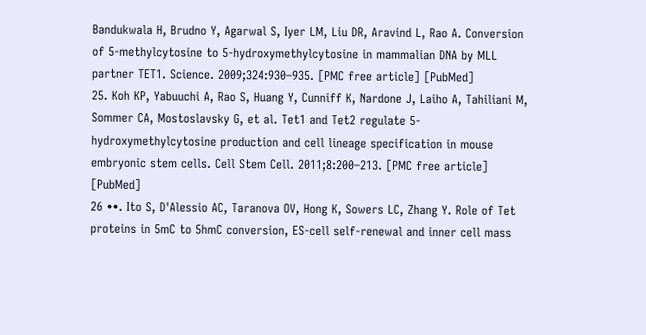Bandukwala H, Brudno Y, Agarwal S, Iyer LM, Liu DR, Aravind L, Rao A. Conversion of 5-methylcytosine to 5-hydroxymethylcytosine in mammalian DNA by MLL partner TET1. Science. 2009;324:930–935. [PMC free article] [PubMed]
25. Koh KP, Yabuuchi A, Rao S, Huang Y, Cunniff K, Nardone J, Laiho A, Tahiliani M, Sommer CA, Mostoslavsky G, et al. Tet1 and Tet2 regulate 5-hydroxymethylcytosine production and cell lineage specification in mouse embryonic stem cells. Cell Stem Cell. 2011;8:200–213. [PMC free article] [PubMed]
26 ••. Ito S, D'Alessio AC, Taranova OV, Hong K, Sowers LC, Zhang Y. Role of Tet proteins in 5mC to 5hmC conversion, ES-cell self-renewal and inner cell mass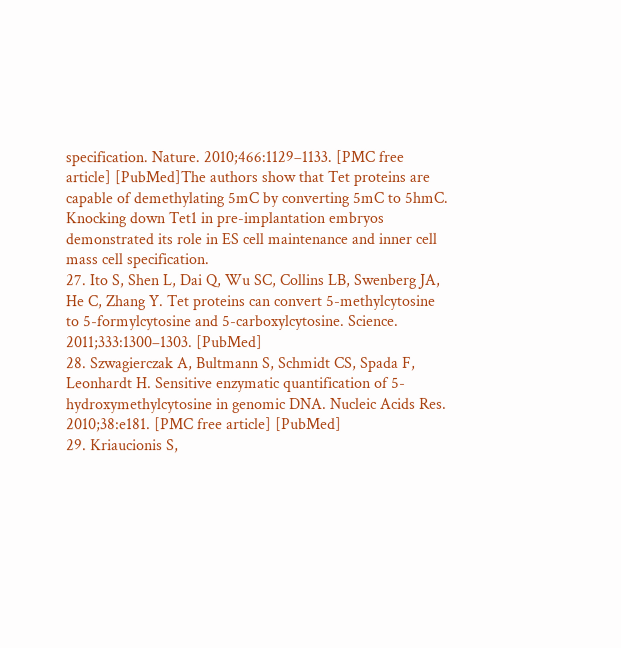specification. Nature. 2010;466:1129–1133. [PMC free article] [PubMed]The authors show that Tet proteins are capable of demethylating 5mC by converting 5mC to 5hmC. Knocking down Tet1 in pre-implantation embryos demonstrated its role in ES cell maintenance and inner cell mass cell specification.
27. Ito S, Shen L, Dai Q, Wu SC, Collins LB, Swenberg JA, He C, Zhang Y. Tet proteins can convert 5-methylcytosine to 5-formylcytosine and 5-carboxylcytosine. Science. 2011;333:1300–1303. [PubMed]
28. Szwagierczak A, Bultmann S, Schmidt CS, Spada F, Leonhardt H. Sensitive enzymatic quantification of 5-hydroxymethylcytosine in genomic DNA. Nucleic Acids Res. 2010;38:e181. [PMC free article] [PubMed]
29. Kriaucionis S,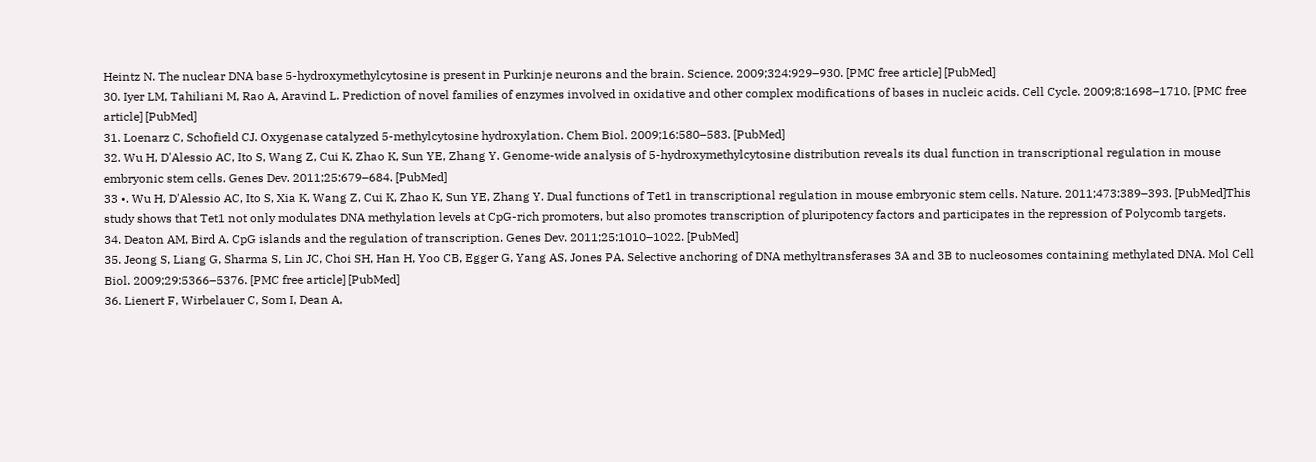Heintz N. The nuclear DNA base 5-hydroxymethylcytosine is present in Purkinje neurons and the brain. Science. 2009;324:929–930. [PMC free article] [PubMed]
30. Iyer LM, Tahiliani M, Rao A, Aravind L. Prediction of novel families of enzymes involved in oxidative and other complex modifications of bases in nucleic acids. Cell Cycle. 2009;8:1698–1710. [PMC free article] [PubMed]
31. Loenarz C, Schofield CJ. Oxygenase catalyzed 5-methylcytosine hydroxylation. Chem Biol. 2009;16:580–583. [PubMed]
32. Wu H, D'Alessio AC, Ito S, Wang Z, Cui K, Zhao K, Sun YE, Zhang Y. Genome-wide analysis of 5-hydroxymethylcytosine distribution reveals its dual function in transcriptional regulation in mouse embryonic stem cells. Genes Dev. 2011;25:679–684. [PubMed]
33 •. Wu H, D'Alessio AC, Ito S, Xia K, Wang Z, Cui K, Zhao K, Sun YE, Zhang Y. Dual functions of Tet1 in transcriptional regulation in mouse embryonic stem cells. Nature. 2011;473:389–393. [PubMed]This study shows that Tet1 not only modulates DNA methylation levels at CpG-rich promoters, but also promotes transcription of pluripotency factors and participates in the repression of Polycomb targets.
34. Deaton AM, Bird A. CpG islands and the regulation of transcription. Genes Dev. 2011;25:1010–1022. [PubMed]
35. Jeong S, Liang G, Sharma S, Lin JC, Choi SH, Han H, Yoo CB, Egger G, Yang AS, Jones PA. Selective anchoring of DNA methyltransferases 3A and 3B to nucleosomes containing methylated DNA. Mol Cell Biol. 2009;29:5366–5376. [PMC free article] [PubMed]
36. Lienert F, Wirbelauer C, Som I, Dean A,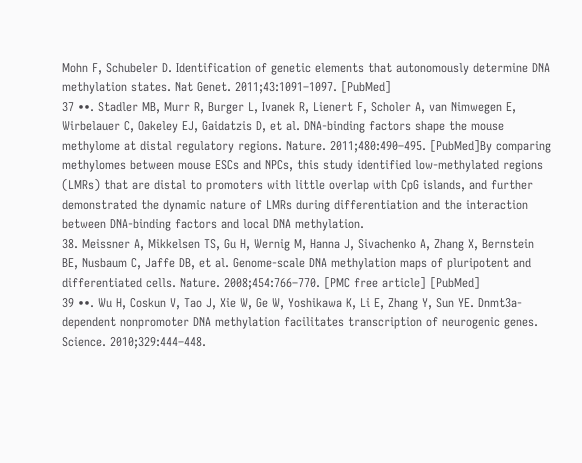Mohn F, Schubeler D. Identification of genetic elements that autonomously determine DNA methylation states. Nat Genet. 2011;43:1091–1097. [PubMed]
37 ••. Stadler MB, Murr R, Burger L, Ivanek R, Lienert F, Scholer A, van Nimwegen E, Wirbelauer C, Oakeley EJ, Gaidatzis D, et al. DNA-binding factors shape the mouse methylome at distal regulatory regions. Nature. 2011;480:490–495. [PubMed]By comparing methylomes between mouse ESCs and NPCs, this study identified low-methylated regions (LMRs) that are distal to promoters with little overlap with CpG islands, and further demonstrated the dynamic nature of LMRs during differentiation and the interaction between DNA-binding factors and local DNA methylation.
38. Meissner A, Mikkelsen TS, Gu H, Wernig M, Hanna J, Sivachenko A, Zhang X, Bernstein BE, Nusbaum C, Jaffe DB, et al. Genome-scale DNA methylation maps of pluripotent and differentiated cells. Nature. 2008;454:766–770. [PMC free article] [PubMed]
39 ••. Wu H, Coskun V, Tao J, Xie W, Ge W, Yoshikawa K, Li E, Zhang Y, Sun YE. Dnmt3a-dependent nonpromoter DNA methylation facilitates transcription of neurogenic genes. Science. 2010;329:444–448.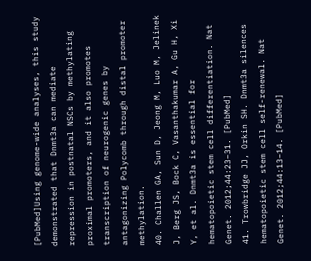[PubMed]Using genome-wide analyses, this study demonstrated that Dnmt3a can mediate repression in postnatal NSCs by methylating proximal promoters, and it also promotes transcription of neurogenic genes by antagonizing Polycomb through distal promoter methylation.
40. Challen GA, Sun D, Jeong M, Luo M, Jelinek J, Berg JS, Bock C, Vasanthakumar A, Gu H, Xi Y, et al. Dnmt3a is essential for hematopoietic stem cell differentiation. Nat Genet. 2012;44:23–31. [PubMed]
41. Trowbridge JJ, Orkin SH. Dnmt3a silences hematopoietic stem cell self-renewal. Nat Genet. 2012;44:13–14. [PubMed]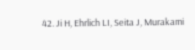42. Ji H, Ehrlich LI, Seita J, Murakami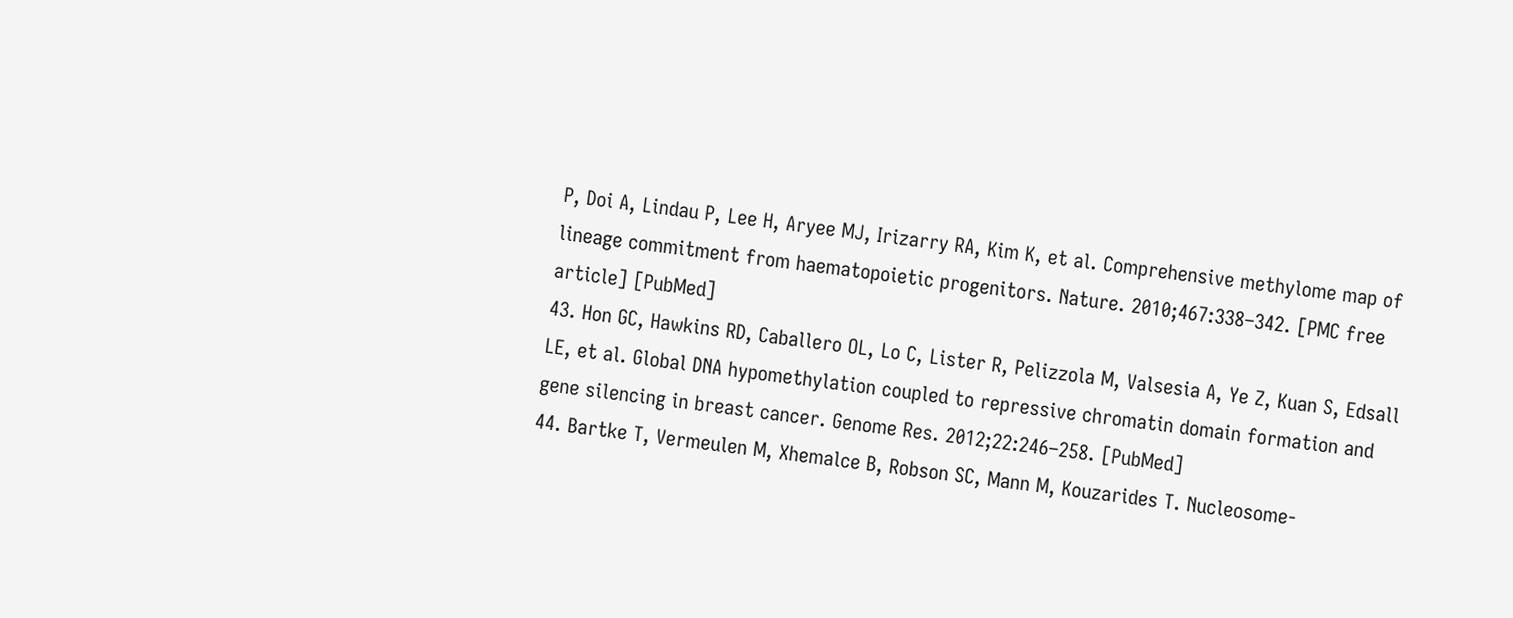P, Doi A, Lindau P, Lee H, Aryee MJ, Irizarry RA, Kim K, et al. Comprehensive methylome map of lineage commitment from haematopoietic progenitors. Nature. 2010;467:338–342. [PMC free article] [PubMed]
43. Hon GC, Hawkins RD, Caballero OL, Lo C, Lister R, Pelizzola M, Valsesia A, Ye Z, Kuan S, Edsall LE, et al. Global DNA hypomethylation coupled to repressive chromatin domain formation and gene silencing in breast cancer. Genome Res. 2012;22:246–258. [PubMed]
44. Bartke T, Vermeulen M, Xhemalce B, Robson SC, Mann M, Kouzarides T. Nucleosome-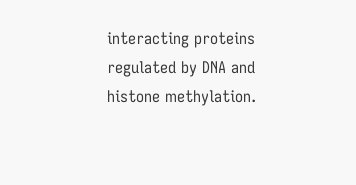interacting proteins regulated by DNA and histone methylation.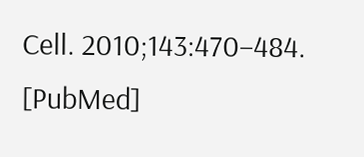Cell. 2010;143:470–484. [PubMed]